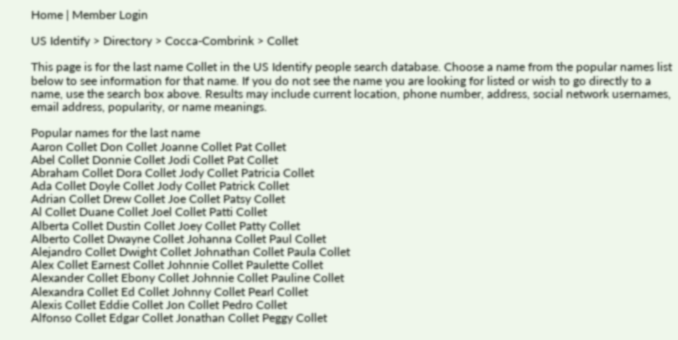Home | Member Login

US Identify > Directory > Cocca-Combrink > Collet

This page is for the last name Collet in the US Identify people search database. Choose a name from the popular names list below to see information for that name. If you do not see the name you are looking for listed or wish to go directly to a name, use the search box above. Results may include current location, phone number, address, social network usernames, email address, popularity, or name meanings.

Popular names for the last name
Aaron Collet Don Collet Joanne Collet Pat Collet
Abel Collet Donnie Collet Jodi Collet Pat Collet
Abraham Collet Dora Collet Jody Collet Patricia Collet
Ada Collet Doyle Collet Jody Collet Patrick Collet
Adrian Collet Drew Collet Joe Collet Patsy Collet
Al Collet Duane Collet Joel Collet Patti Collet
Alberta Collet Dustin Collet Joey Collet Patty Collet
Alberto Collet Dwayne Collet Johanna Collet Paul Collet
Alejandro Collet Dwight Collet Johnathan Collet Paula Collet
Alex Collet Earnest Collet Johnnie Collet Paulette Collet
Alexander Collet Ebony Collet Johnnie Collet Pauline Collet
Alexandra Collet Ed Collet Johnny Collet Pearl Collet
Alexis Collet Eddie Collet Jon Collet Pedro Collet
Alfonso Collet Edgar Collet Jonathan Collet Peggy Collet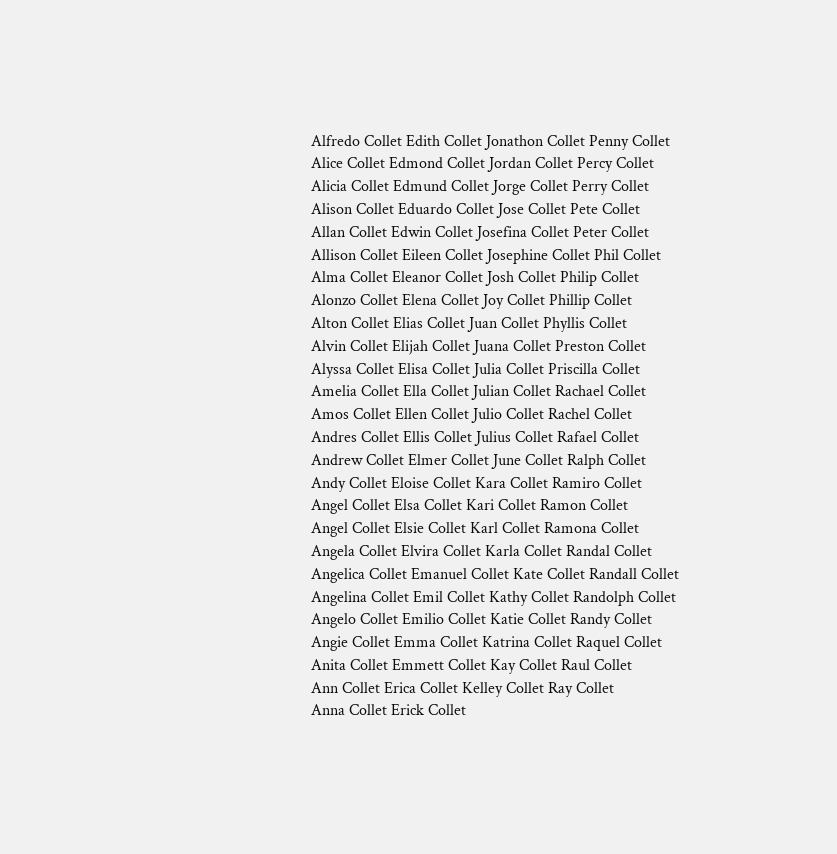Alfredo Collet Edith Collet Jonathon Collet Penny Collet
Alice Collet Edmond Collet Jordan Collet Percy Collet
Alicia Collet Edmund Collet Jorge Collet Perry Collet
Alison Collet Eduardo Collet Jose Collet Pete Collet
Allan Collet Edwin Collet Josefina Collet Peter Collet
Allison Collet Eileen Collet Josephine Collet Phil Collet
Alma Collet Eleanor Collet Josh Collet Philip Collet
Alonzo Collet Elena Collet Joy Collet Phillip Collet
Alton Collet Elias Collet Juan Collet Phyllis Collet
Alvin Collet Elijah Collet Juana Collet Preston Collet
Alyssa Collet Elisa Collet Julia Collet Priscilla Collet
Amelia Collet Ella Collet Julian Collet Rachael Collet
Amos Collet Ellen Collet Julio Collet Rachel Collet
Andres Collet Ellis Collet Julius Collet Rafael Collet
Andrew Collet Elmer Collet June Collet Ralph Collet
Andy Collet Eloise Collet Kara Collet Ramiro Collet
Angel Collet Elsa Collet Kari Collet Ramon Collet
Angel Collet Elsie Collet Karl Collet Ramona Collet
Angela Collet Elvira Collet Karla Collet Randal Collet
Angelica Collet Emanuel Collet Kate Collet Randall Collet
Angelina Collet Emil Collet Kathy Collet Randolph Collet
Angelo Collet Emilio Collet Katie Collet Randy Collet
Angie Collet Emma Collet Katrina Collet Raquel Collet
Anita Collet Emmett Collet Kay Collet Raul Collet
Ann Collet Erica Collet Kelley Collet Ray Collet
Anna Collet Erick Collet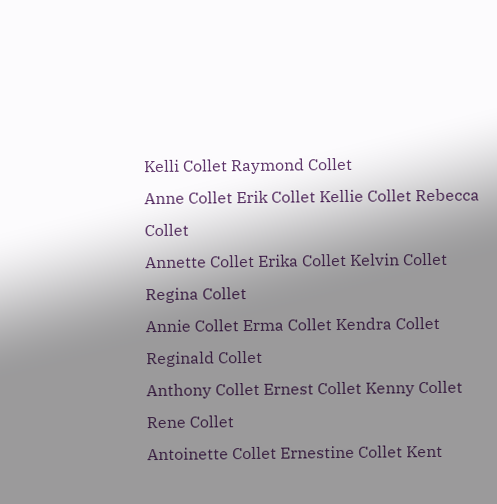Kelli Collet Raymond Collet
Anne Collet Erik Collet Kellie Collet Rebecca Collet
Annette Collet Erika Collet Kelvin Collet Regina Collet
Annie Collet Erma Collet Kendra Collet Reginald Collet
Anthony Collet Ernest Collet Kenny Collet Rene Collet
Antoinette Collet Ernestine Collet Kent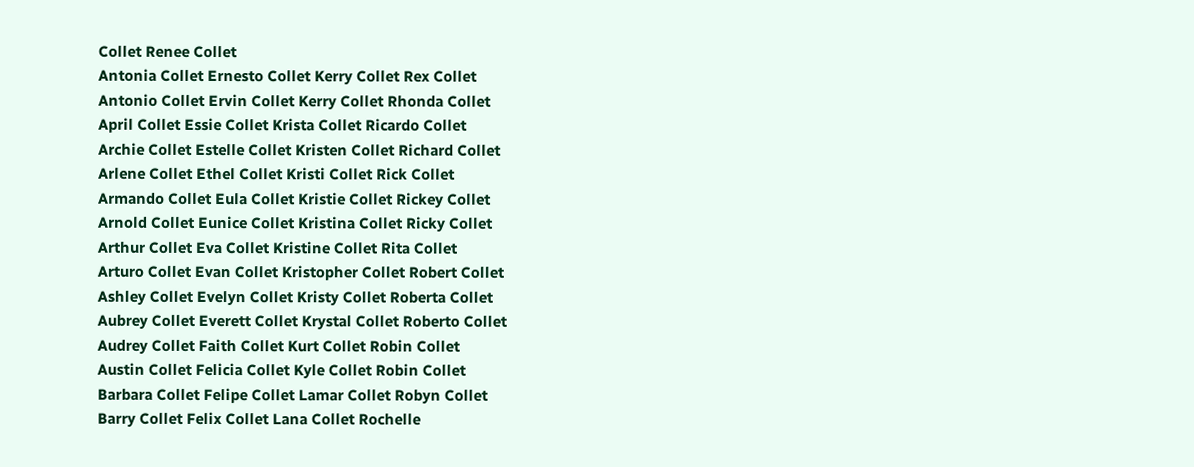Collet Renee Collet
Antonia Collet Ernesto Collet Kerry Collet Rex Collet
Antonio Collet Ervin Collet Kerry Collet Rhonda Collet
April Collet Essie Collet Krista Collet Ricardo Collet
Archie Collet Estelle Collet Kristen Collet Richard Collet
Arlene Collet Ethel Collet Kristi Collet Rick Collet
Armando Collet Eula Collet Kristie Collet Rickey Collet
Arnold Collet Eunice Collet Kristina Collet Ricky Collet
Arthur Collet Eva Collet Kristine Collet Rita Collet
Arturo Collet Evan Collet Kristopher Collet Robert Collet
Ashley Collet Evelyn Collet Kristy Collet Roberta Collet
Aubrey Collet Everett Collet Krystal Collet Roberto Collet
Audrey Collet Faith Collet Kurt Collet Robin Collet
Austin Collet Felicia Collet Kyle Collet Robin Collet
Barbara Collet Felipe Collet Lamar Collet Robyn Collet
Barry Collet Felix Collet Lana Collet Rochelle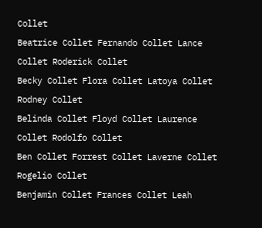Collet
Beatrice Collet Fernando Collet Lance Collet Roderick Collet
Becky Collet Flora Collet Latoya Collet Rodney Collet
Belinda Collet Floyd Collet Laurence Collet Rodolfo Collet
Ben Collet Forrest Collet Laverne Collet Rogelio Collet
Benjamin Collet Frances Collet Leah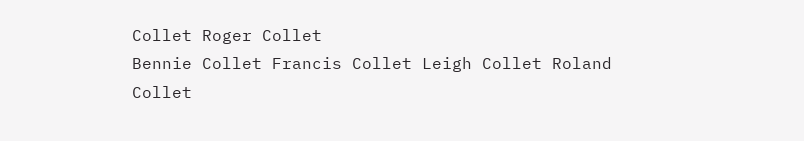Collet Roger Collet
Bennie Collet Francis Collet Leigh Collet Roland Collet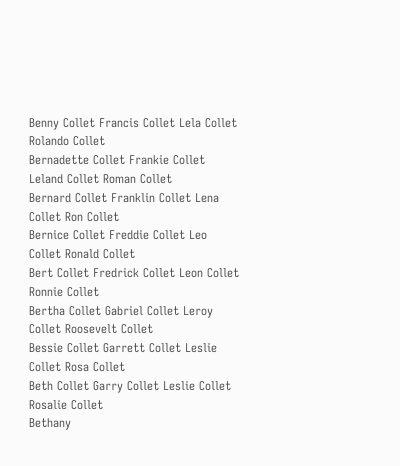Benny Collet Francis Collet Lela Collet Rolando Collet
Bernadette Collet Frankie Collet Leland Collet Roman Collet
Bernard Collet Franklin Collet Lena Collet Ron Collet
Bernice Collet Freddie Collet Leo Collet Ronald Collet
Bert Collet Fredrick Collet Leon Collet Ronnie Collet
Bertha Collet Gabriel Collet Leroy Collet Roosevelt Collet
Bessie Collet Garrett Collet Leslie Collet Rosa Collet
Beth Collet Garry Collet Leslie Collet Rosalie Collet
Bethany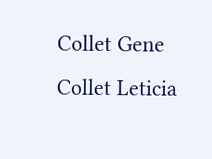Collet Gene Collet Leticia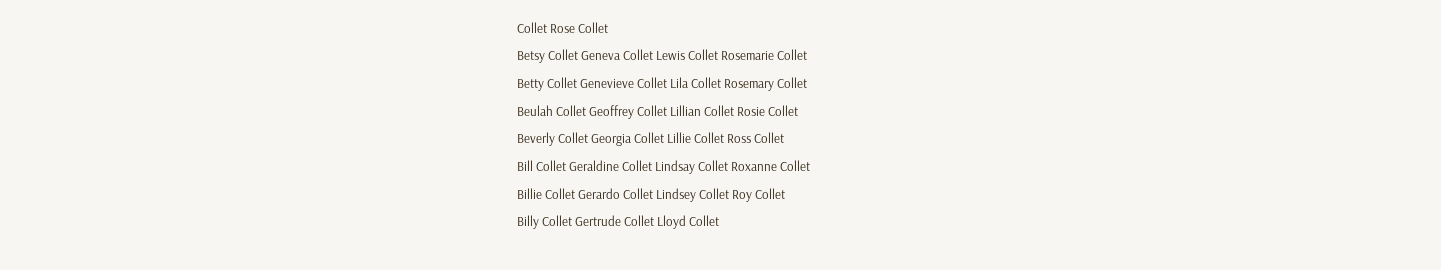Collet Rose Collet
Betsy Collet Geneva Collet Lewis Collet Rosemarie Collet
Betty Collet Genevieve Collet Lila Collet Rosemary Collet
Beulah Collet Geoffrey Collet Lillian Collet Rosie Collet
Beverly Collet Georgia Collet Lillie Collet Ross Collet
Bill Collet Geraldine Collet Lindsay Collet Roxanne Collet
Billie Collet Gerardo Collet Lindsey Collet Roy Collet
Billy Collet Gertrude Collet Lloyd Collet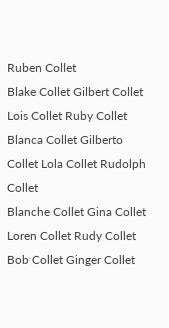Ruben Collet
Blake Collet Gilbert Collet Lois Collet Ruby Collet
Blanca Collet Gilberto Collet Lola Collet Rudolph Collet
Blanche Collet Gina Collet Loren Collet Rudy Collet
Bob Collet Ginger Collet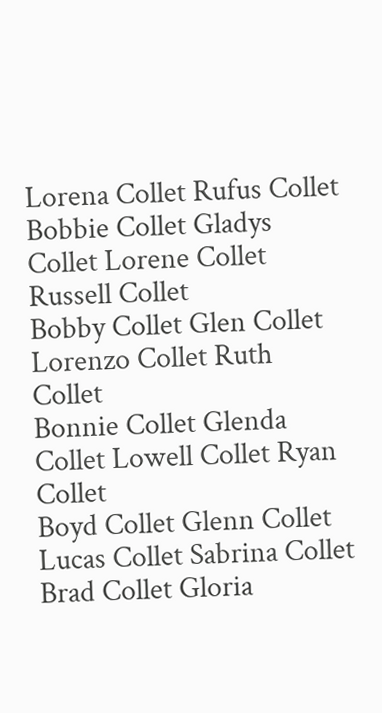Lorena Collet Rufus Collet
Bobbie Collet Gladys Collet Lorene Collet Russell Collet
Bobby Collet Glen Collet Lorenzo Collet Ruth Collet
Bonnie Collet Glenda Collet Lowell Collet Ryan Collet
Boyd Collet Glenn Collet Lucas Collet Sabrina Collet
Brad Collet Gloria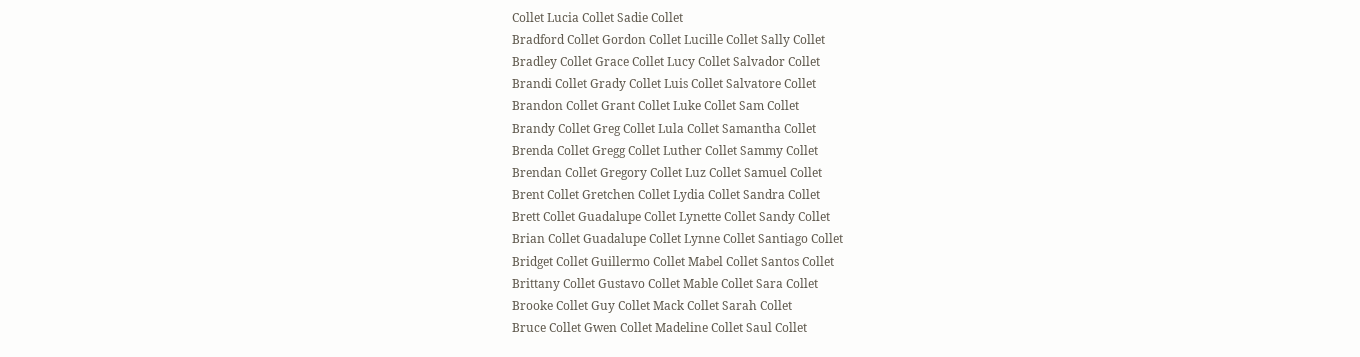Collet Lucia Collet Sadie Collet
Bradford Collet Gordon Collet Lucille Collet Sally Collet
Bradley Collet Grace Collet Lucy Collet Salvador Collet
Brandi Collet Grady Collet Luis Collet Salvatore Collet
Brandon Collet Grant Collet Luke Collet Sam Collet
Brandy Collet Greg Collet Lula Collet Samantha Collet
Brenda Collet Gregg Collet Luther Collet Sammy Collet
Brendan Collet Gregory Collet Luz Collet Samuel Collet
Brent Collet Gretchen Collet Lydia Collet Sandra Collet
Brett Collet Guadalupe Collet Lynette Collet Sandy Collet
Brian Collet Guadalupe Collet Lynne Collet Santiago Collet
Bridget Collet Guillermo Collet Mabel Collet Santos Collet
Brittany Collet Gustavo Collet Mable Collet Sara Collet
Brooke Collet Guy Collet Mack Collet Sarah Collet
Bruce Collet Gwen Collet Madeline Collet Saul Collet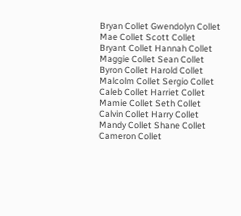Bryan Collet Gwendolyn Collet Mae Collet Scott Collet
Bryant Collet Hannah Collet Maggie Collet Sean Collet
Byron Collet Harold Collet Malcolm Collet Sergio Collet
Caleb Collet Harriet Collet Mamie Collet Seth Collet
Calvin Collet Harry Collet Mandy Collet Shane Collet
Cameron Collet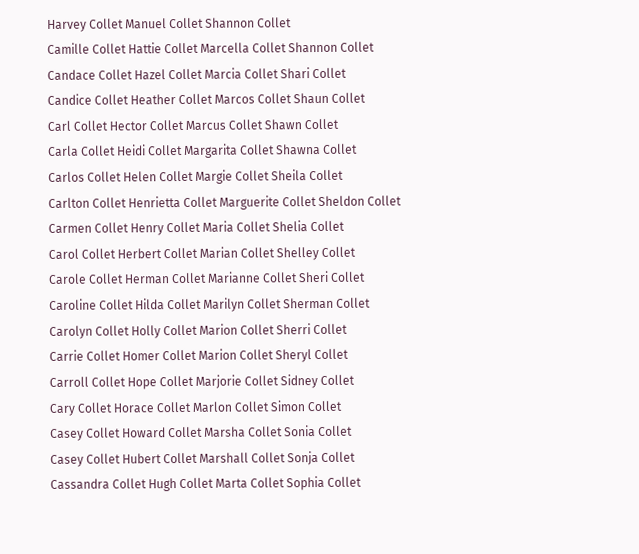Harvey Collet Manuel Collet Shannon Collet
Camille Collet Hattie Collet Marcella Collet Shannon Collet
Candace Collet Hazel Collet Marcia Collet Shari Collet
Candice Collet Heather Collet Marcos Collet Shaun Collet
Carl Collet Hector Collet Marcus Collet Shawn Collet
Carla Collet Heidi Collet Margarita Collet Shawna Collet
Carlos Collet Helen Collet Margie Collet Sheila Collet
Carlton Collet Henrietta Collet Marguerite Collet Sheldon Collet
Carmen Collet Henry Collet Maria Collet Shelia Collet
Carol Collet Herbert Collet Marian Collet Shelley Collet
Carole Collet Herman Collet Marianne Collet Sheri Collet
Caroline Collet Hilda Collet Marilyn Collet Sherman Collet
Carolyn Collet Holly Collet Marion Collet Sherri Collet
Carrie Collet Homer Collet Marion Collet Sheryl Collet
Carroll Collet Hope Collet Marjorie Collet Sidney Collet
Cary Collet Horace Collet Marlon Collet Simon Collet
Casey Collet Howard Collet Marsha Collet Sonia Collet
Casey Collet Hubert Collet Marshall Collet Sonja Collet
Cassandra Collet Hugh Collet Marta Collet Sophia Collet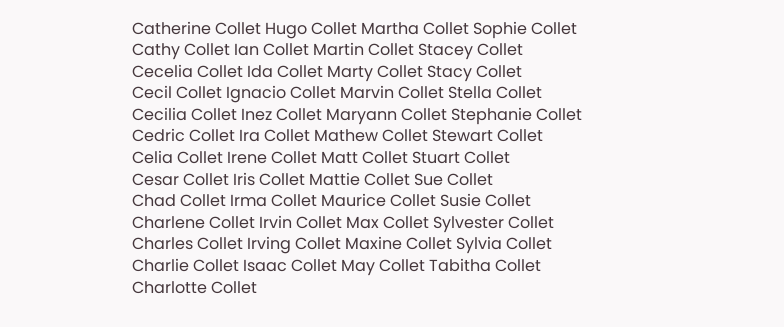Catherine Collet Hugo Collet Martha Collet Sophie Collet
Cathy Collet Ian Collet Martin Collet Stacey Collet
Cecelia Collet Ida Collet Marty Collet Stacy Collet
Cecil Collet Ignacio Collet Marvin Collet Stella Collet
Cecilia Collet Inez Collet Maryann Collet Stephanie Collet
Cedric Collet Ira Collet Mathew Collet Stewart Collet
Celia Collet Irene Collet Matt Collet Stuart Collet
Cesar Collet Iris Collet Mattie Collet Sue Collet
Chad Collet Irma Collet Maurice Collet Susie Collet
Charlene Collet Irvin Collet Max Collet Sylvester Collet
Charles Collet Irving Collet Maxine Collet Sylvia Collet
Charlie Collet Isaac Collet May Collet Tabitha Collet
Charlotte Collet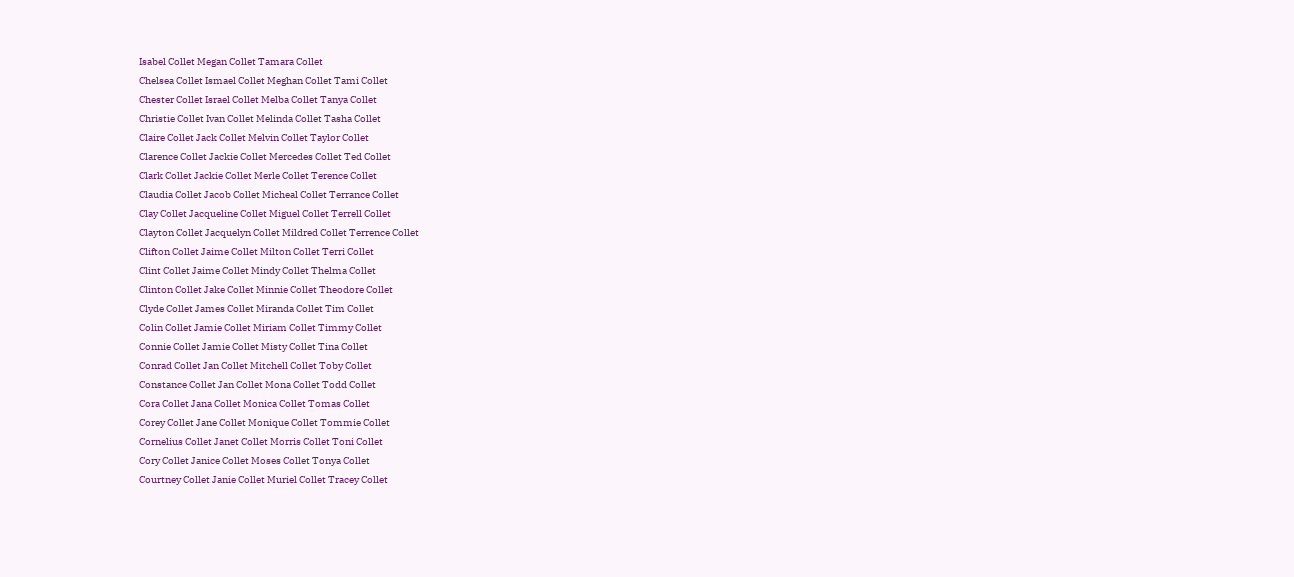Isabel Collet Megan Collet Tamara Collet
Chelsea Collet Ismael Collet Meghan Collet Tami Collet
Chester Collet Israel Collet Melba Collet Tanya Collet
Christie Collet Ivan Collet Melinda Collet Tasha Collet
Claire Collet Jack Collet Melvin Collet Taylor Collet
Clarence Collet Jackie Collet Mercedes Collet Ted Collet
Clark Collet Jackie Collet Merle Collet Terence Collet
Claudia Collet Jacob Collet Micheal Collet Terrance Collet
Clay Collet Jacqueline Collet Miguel Collet Terrell Collet
Clayton Collet Jacquelyn Collet Mildred Collet Terrence Collet
Clifton Collet Jaime Collet Milton Collet Terri Collet
Clint Collet Jaime Collet Mindy Collet Thelma Collet
Clinton Collet Jake Collet Minnie Collet Theodore Collet
Clyde Collet James Collet Miranda Collet Tim Collet
Colin Collet Jamie Collet Miriam Collet Timmy Collet
Connie Collet Jamie Collet Misty Collet Tina Collet
Conrad Collet Jan Collet Mitchell Collet Toby Collet
Constance Collet Jan Collet Mona Collet Todd Collet
Cora Collet Jana Collet Monica Collet Tomas Collet
Corey Collet Jane Collet Monique Collet Tommie Collet
Cornelius Collet Janet Collet Morris Collet Toni Collet
Cory Collet Janice Collet Moses Collet Tonya Collet
Courtney Collet Janie Collet Muriel Collet Tracey Collet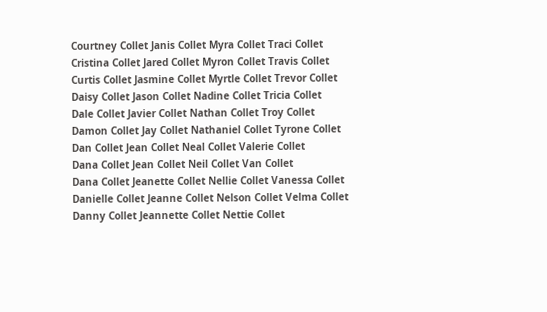Courtney Collet Janis Collet Myra Collet Traci Collet
Cristina Collet Jared Collet Myron Collet Travis Collet
Curtis Collet Jasmine Collet Myrtle Collet Trevor Collet
Daisy Collet Jason Collet Nadine Collet Tricia Collet
Dale Collet Javier Collet Nathan Collet Troy Collet
Damon Collet Jay Collet Nathaniel Collet Tyrone Collet
Dan Collet Jean Collet Neal Collet Valerie Collet
Dana Collet Jean Collet Neil Collet Van Collet
Dana Collet Jeanette Collet Nellie Collet Vanessa Collet
Danielle Collet Jeanne Collet Nelson Collet Velma Collet
Danny Collet Jeannette Collet Nettie Collet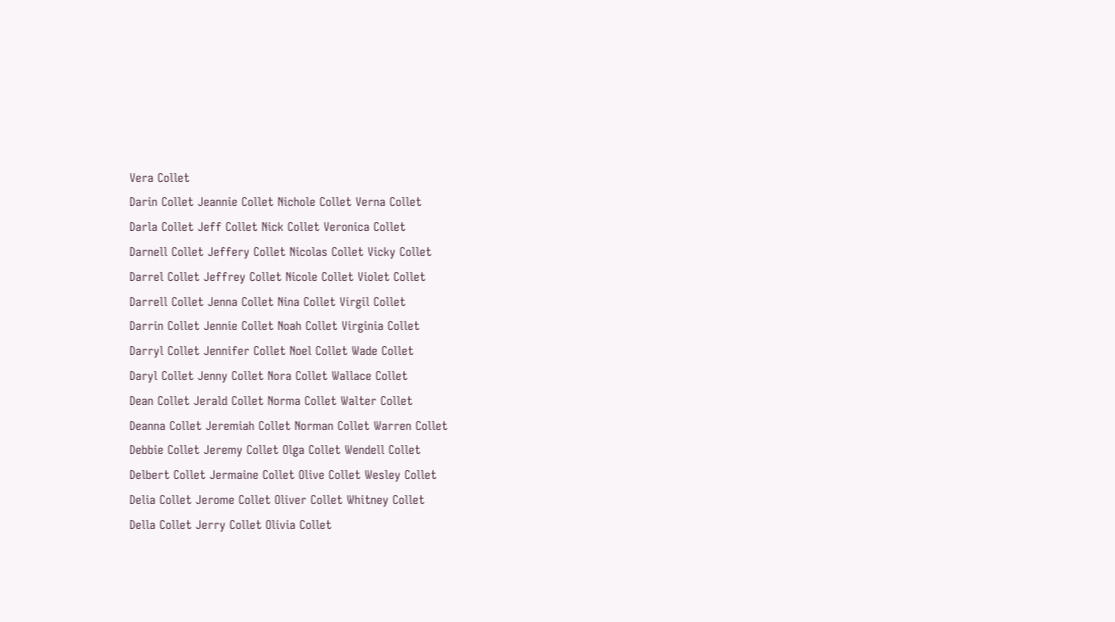Vera Collet
Darin Collet Jeannie Collet Nichole Collet Verna Collet
Darla Collet Jeff Collet Nick Collet Veronica Collet
Darnell Collet Jeffery Collet Nicolas Collet Vicky Collet
Darrel Collet Jeffrey Collet Nicole Collet Violet Collet
Darrell Collet Jenna Collet Nina Collet Virgil Collet
Darrin Collet Jennie Collet Noah Collet Virginia Collet
Darryl Collet Jennifer Collet Noel Collet Wade Collet
Daryl Collet Jenny Collet Nora Collet Wallace Collet
Dean Collet Jerald Collet Norma Collet Walter Collet
Deanna Collet Jeremiah Collet Norman Collet Warren Collet
Debbie Collet Jeremy Collet Olga Collet Wendell Collet
Delbert Collet Jermaine Collet Olive Collet Wesley Collet
Delia Collet Jerome Collet Oliver Collet Whitney Collet
Della Collet Jerry Collet Olivia Collet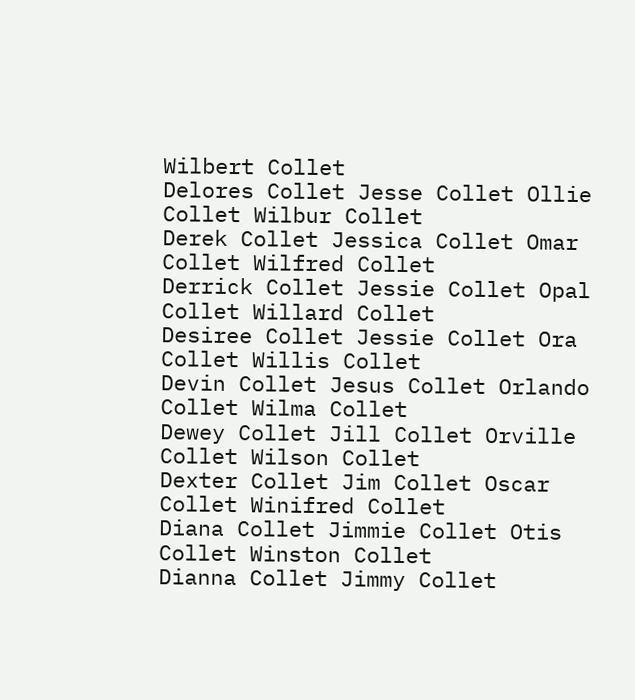Wilbert Collet
Delores Collet Jesse Collet Ollie Collet Wilbur Collet
Derek Collet Jessica Collet Omar Collet Wilfred Collet
Derrick Collet Jessie Collet Opal Collet Willard Collet
Desiree Collet Jessie Collet Ora Collet Willis Collet
Devin Collet Jesus Collet Orlando Collet Wilma Collet
Dewey Collet Jill Collet Orville Collet Wilson Collet
Dexter Collet Jim Collet Oscar Collet Winifred Collet
Diana Collet Jimmie Collet Otis Collet Winston Collet
Dianna Collet Jimmy Collet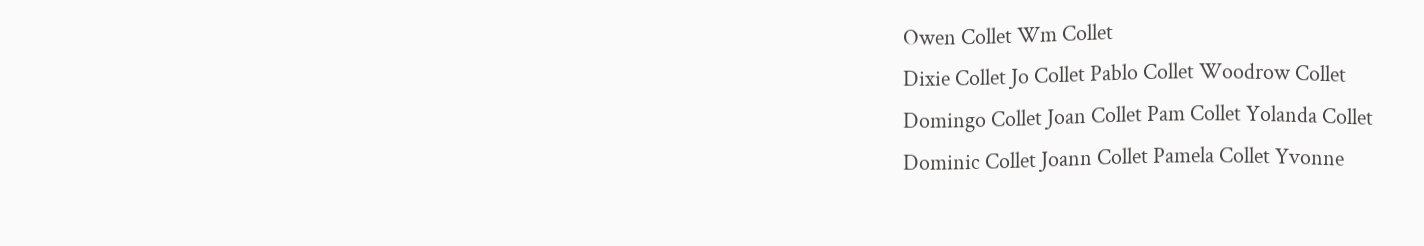Owen Collet Wm Collet
Dixie Collet Jo Collet Pablo Collet Woodrow Collet
Domingo Collet Joan Collet Pam Collet Yolanda Collet
Dominic Collet Joann Collet Pamela Collet Yvonne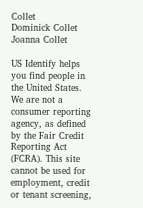Collet
Dominick Collet Joanna Collet

US Identify helps you find people in the United States. We are not a consumer reporting agency, as defined by the Fair Credit Reporting Act (FCRA). This site cannot be used for employment, credit or tenant screening,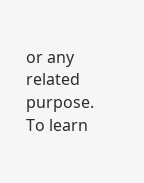or any related purpose. To learn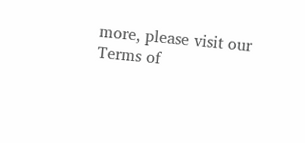more, please visit our Terms of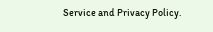Service and Privacy Policy.